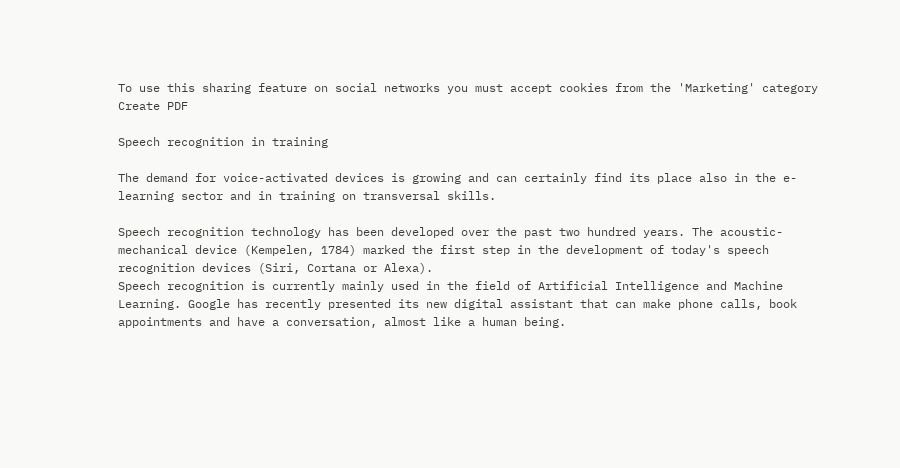To use this sharing feature on social networks you must accept cookies from the 'Marketing' category
Create PDF

Speech recognition in training

The demand for voice-activated devices is growing and can certainly find its place also in the e-learning sector and in training on transversal skills.

Speech recognition technology has been developed over the past two hundred years. The acoustic-mechanical device (Kempelen, 1784) marked the first step in the development of today's speech recognition devices (Siri, Cortana or Alexa).
Speech recognition is currently mainly used in the field of Artificial Intelligence and Machine Learning. Google has recently presented its new digital assistant that can make phone calls, book appointments and have a conversation, almost like a human being.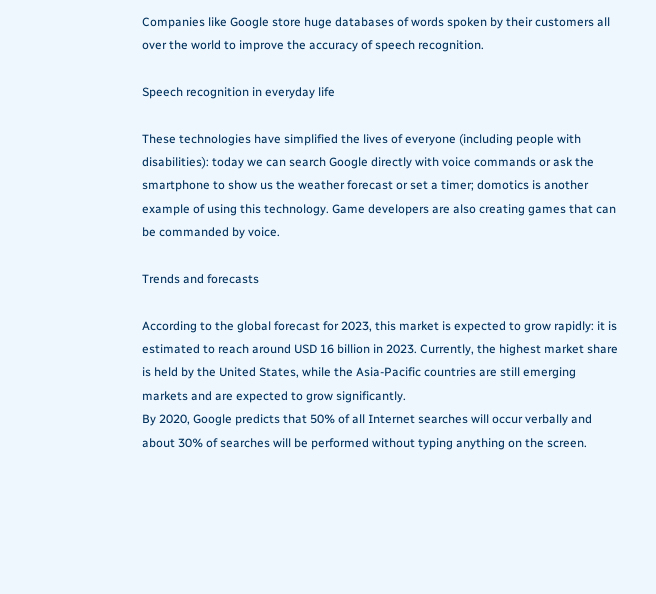Companies like Google store huge databases of words spoken by their customers all over the world to improve the accuracy of speech recognition.

Speech recognition in everyday life

These technologies have simplified the lives of everyone (including people with disabilities): today we can search Google directly with voice commands or ask the smartphone to show us the weather forecast or set a timer; domotics is another example of using this technology. Game developers are also creating games that can be commanded by voice.

Trends and forecasts

According to the global forecast for 2023, this market is expected to grow rapidly: it is estimated to reach around USD 16 billion in 2023. Currently, the highest market share is held by the United States, while the Asia-Pacific countries are still emerging markets and are expected to grow significantly.
By 2020, Google predicts that 50% of all Internet searches will occur verbally and about 30% of searches will be performed without typing anything on the screen.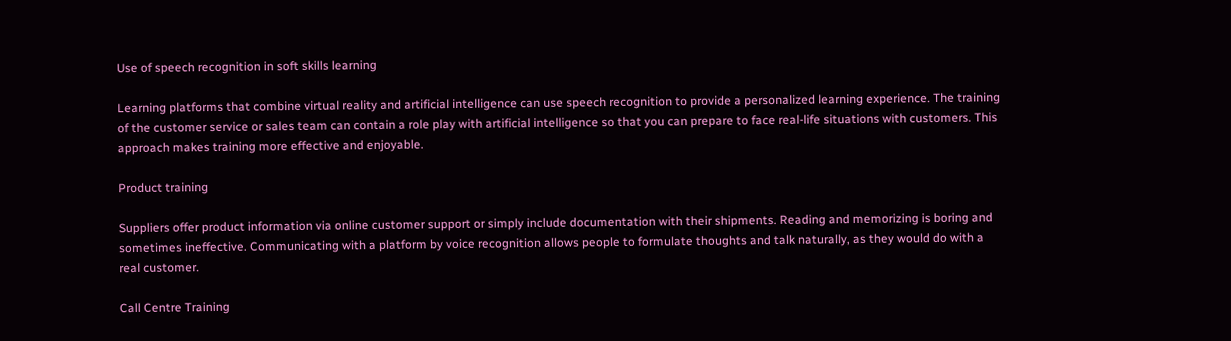Use of speech recognition in soft skills learning

Learning platforms that combine virtual reality and artificial intelligence can use speech recognition to provide a personalized learning experience. The training of the customer service or sales team can contain a role play with artificial intelligence so that you can prepare to face real-life situations with customers. This approach makes training more effective and enjoyable.

Product training

Suppliers offer product information via online customer support or simply include documentation with their shipments. Reading and memorizing is boring and sometimes ineffective. Communicating with a platform by voice recognition allows people to formulate thoughts and talk naturally, as they would do with a real customer.

Call Centre Training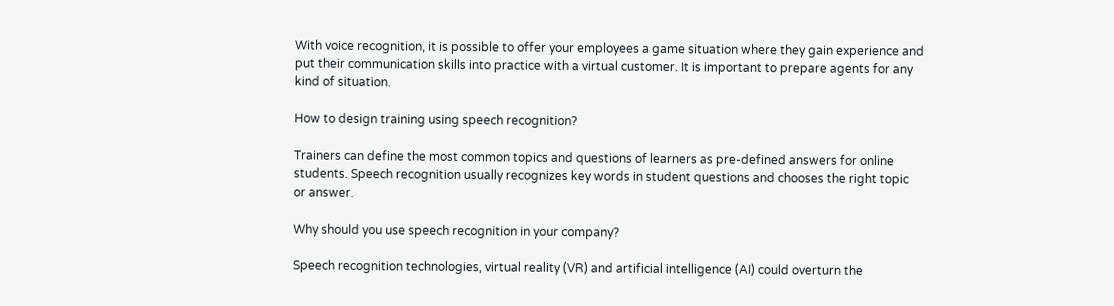With voice recognition, it is possible to offer your employees a game situation where they gain experience and put their communication skills into practice with a virtual customer. It is important to prepare agents for any kind of situation.

How to design training using speech recognition?

Trainers can define the most common topics and questions of learners as pre-defined answers for online students. Speech recognition usually recognizes key words in student questions and chooses the right topic or answer.

Why should you use speech recognition in your company?

Speech recognition technologies, virtual reality (VR) and artificial intelligence (AI) could overturn the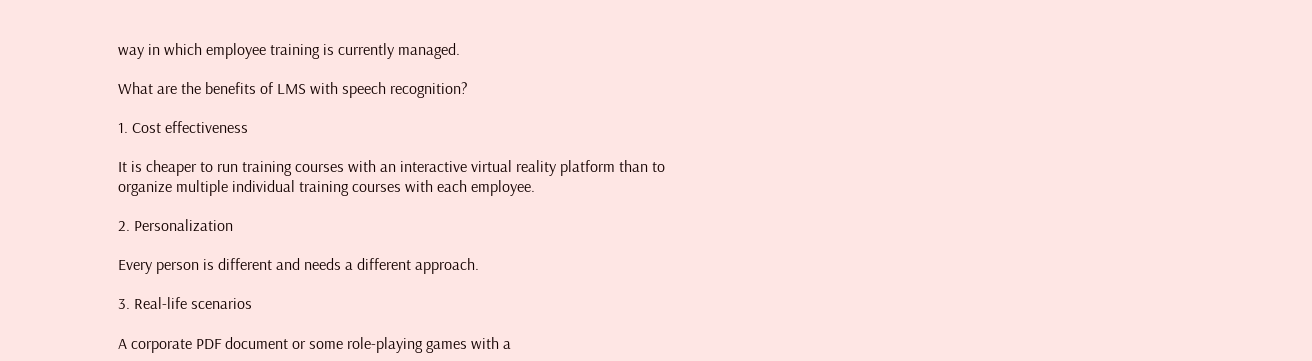way in which employee training is currently managed.

What are the benefits of LMS with speech recognition?

1. Cost effectiveness

It is cheaper to run training courses with an interactive virtual reality platform than to organize multiple individual training courses with each employee.

2. Personalization

Every person is different and needs a different approach.

3. Real-life scenarios

A corporate PDF document or some role-playing games with a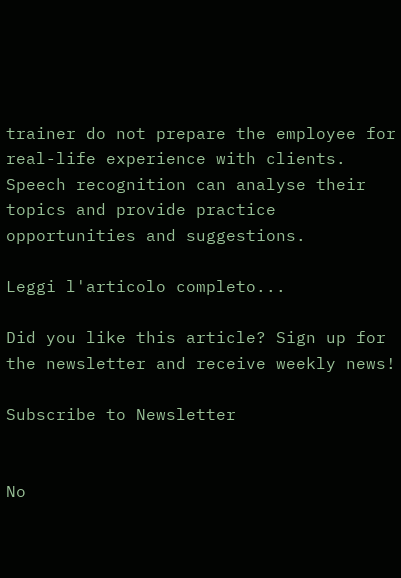trainer do not prepare the employee for real-life experience with clients. Speech recognition can analyse their topics and provide practice opportunities and suggestions.

Leggi l'articolo completo...

Did you like this article? Sign up for the newsletter and receive weekly news!

Subscribe to Newsletter


No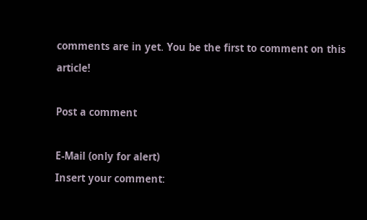comments are in yet. You be the first to comment on this article!

Post a comment

E-Mail (only for alert)
Insert your comment: